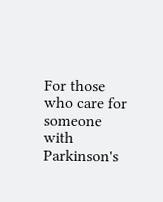For those who care for someone with Parkinson's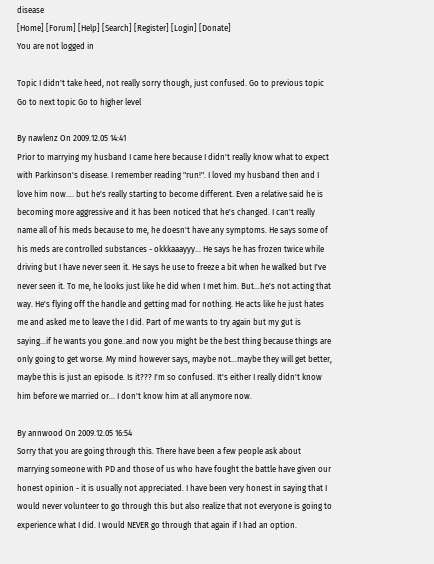disease
[Home] [Forum] [Help] [Search] [Register] [Login] [Donate]
You are not logged in

Topic I didn't take heed, not really sorry though, just confused. Go to previous topic Go to next topic Go to higher level

By nawlenz On 2009.12.05 14:41
Prior to marrying my husband I came here because I didn't really know what to expect with Parkinson's disease. I remember reading "run!". I loved my husband then and I love him now.... but he's really starting to become different. Even a relative said he is becoming more aggressive and it has been noticed that he's changed. I can't really name all of his meds because to me, he doesn't have any symptoms. He says some of his meds are controlled substances - okkkaaayyy... He says he has frozen twice while driving but I have never seen it. He says he use to freeze a bit when he walked but I've never seen it. To me, he looks just like he did when I met him. But...he's not acting that way. He's flying off the handle and getting mad for nothing. He acts like he just hates me and asked me to leave the I did. Part of me wants to try again but my gut is saying...if he wants you gone..and now you might be the best thing because things are only going to get worse. My mind however says, maybe not...maybe they will get better, maybe this is just an episode. Is it??? I'm so confused. It's either I really didn't know him before we married or... I don't know him at all anymore now.

By annwood On 2009.12.05 16:54
Sorry that you are going through this. There have been a few people ask about marrying someone with PD and those of us who have fought the battle have given our honest opinion - it is usually not appreciated. I have been very honest in saying that I would never volunteer to go through this but also realize that not everyone is going to experience what I did. I would NEVER go through that again if I had an option.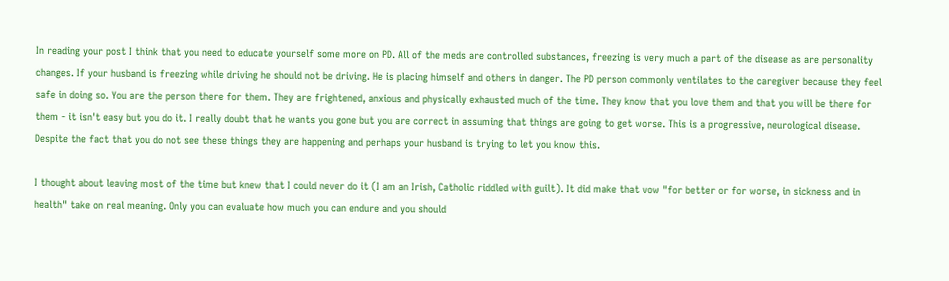In reading your post I think that you need to educate yourself some more on PD. All of the meds are controlled substances, freezing is very much a part of the disease as are personality changes. If your husband is freezing while driving he should not be driving. He is placing himself and others in danger. The PD person commonly ventilates to the caregiver because they feel safe in doing so. You are the person there for them. They are frightened, anxious and physically exhausted much of the time. They know that you love them and that you will be there for them - it isn't easy but you do it. I really doubt that he wants you gone but you are correct in assuming that things are going to get worse. This is a progressive, neurological disease. Despite the fact that you do not see these things they are happening and perhaps your husband is trying to let you know this.

I thought about leaving most of the time but knew that I could never do it (I am an Irish, Catholic riddled with guilt). It did make that vow "for better or for worse, in sickness and in health" take on real meaning. Only you can evaluate how much you can endure and you should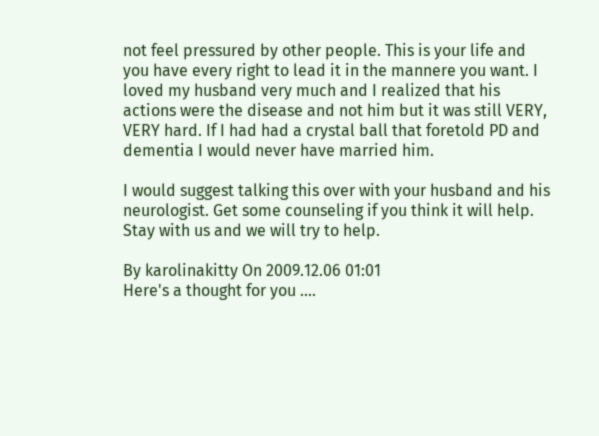not feel pressured by other people. This is your life and you have every right to lead it in the mannere you want. I loved my husband very much and I realized that his actions were the disease and not him but it was still VERY, VERY hard. If I had had a crystal ball that foretold PD and dementia I would never have married him.

I would suggest talking this over with your husband and his neurologist. Get some counseling if you think it will help. Stay with us and we will try to help.

By karolinakitty On 2009.12.06 01:01
Here's a thought for you ....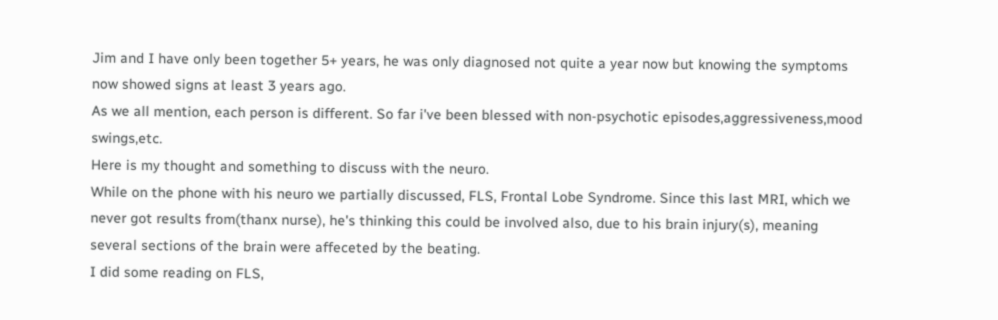Jim and I have only been together 5+ years, he was only diagnosed not quite a year now but knowing the symptoms now showed signs at least 3 years ago.
As we all mention, each person is different. So far i've been blessed with non-psychotic episodes,aggressiveness,mood swings,etc.
Here is my thought and something to discuss with the neuro.
While on the phone with his neuro we partially discussed, FLS, Frontal Lobe Syndrome. Since this last MRI, which we never got results from(thanx nurse), he's thinking this could be involved also, due to his brain injury(s), meaning several sections of the brain were affeceted by the beating.
I did some reading on FLS,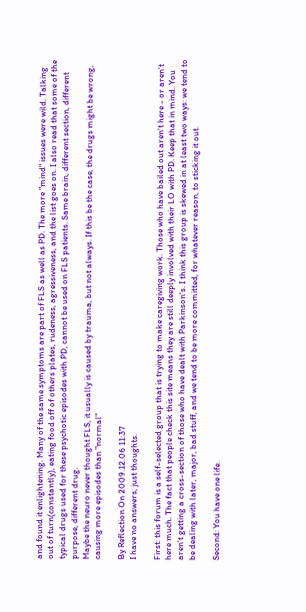and found it enlightening. Many of the same symptoms are part of FLS as well as PD. The more "mind" issues were wild. Talking out of turn(constantly), eating food off of others plates, rudeness, agressiveness, and the list goes on. I also read that some of the typical drugs used for these psychotic episodes with PD, cannot be used on FLS patients. Same brain, different section, different purpose, different drug.
Maybe the neuro never thought FLS, it usually is caused by trauma, but not always. If this be the case, the drugs might be wrong, causing more episodes than "normal"

By Reflection On 2009.12.06 11:37
I have no answers, just thoughts.

First: this forum is a self-selected group that is trying to make caregiving work. Those who have bailed out aren't here - or aren't here much. The fact that people check this site means they are still deeply involved with their LO with PD. Keep that in mind. You aren't getting a cross-section of those who have dealt with Parkinson's. I think this group is skewed in at least two ways: we tend to be dealing with later, major, bad stuff, and we tend to be more committed, for whatever reason, to sticking it out.

Second: You have one life.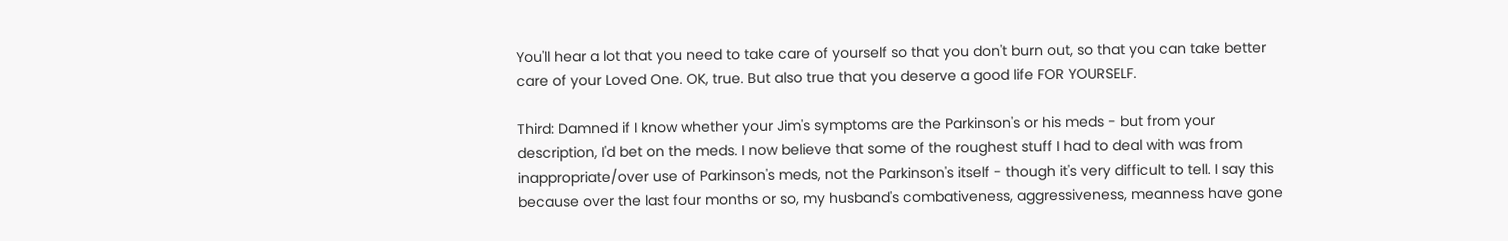You'll hear a lot that you need to take care of yourself so that you don't burn out, so that you can take better care of your Loved One. OK, true. But also true that you deserve a good life FOR YOURSELF.

Third: Damned if I know whether your Jim's symptoms are the Parkinson's or his meds - but from your description, I'd bet on the meds. I now believe that some of the roughest stuff I had to deal with was from inappropriate/over use of Parkinson's meds, not the Parkinson's itself - though it's very difficult to tell. I say this because over the last four months or so, my husband's combativeness, aggressiveness, meanness have gone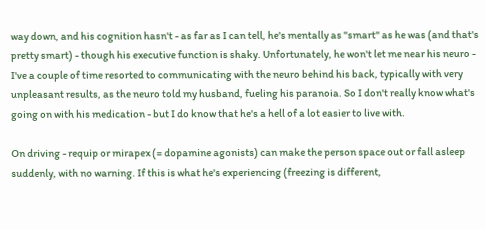way down, and his cognition hasn't - as far as I can tell, he's mentally as "smart" as he was (and that's pretty smart) - though his executive function is shaky. Unfortunately, he won't let me near his neuro - I've a couple of time resorted to communicating with the neuro behind his back, typically with very unpleasant results, as the neuro told my husband, fueling his paranoia. So I don't really know what's going on with his medication - but I do know that he's a hell of a lot easier to live with.

On driving - requip or mirapex (= dopamine agonists) can make the person space out or fall asleep suddenly, with no warning. If this is what he's experiencing (freezing is different,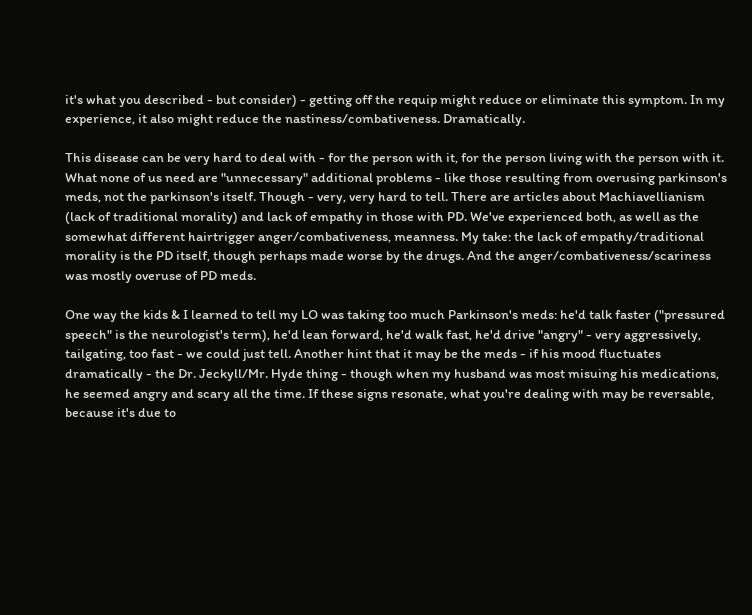it's what you described - but consider) - getting off the requip might reduce or eliminate this symptom. In my experience, it also might reduce the nastiness/combativeness. Dramatically.

This disease can be very hard to deal with - for the person with it, for the person living with the person with it. What none of us need are "unnecessary" additional problems - like those resulting from overusing parkinson's meds, not the parkinson's itself. Though - very, very hard to tell. There are articles about Machiavellianism (lack of traditional morality) and lack of empathy in those with PD. We've experienced both, as well as the somewhat different hairtrigger anger/combativeness, meanness. My take: the lack of empathy/traditional morality is the PD itself, though perhaps made worse by the drugs. And the anger/combativeness/scariness was mostly overuse of PD meds.

One way the kids & I learned to tell my LO was taking too much Parkinson's meds: he'd talk faster ("pressured speech" is the neurologist's term), he'd lean forward, he'd walk fast, he'd drive "angry" - very aggressively, tailgating, too fast - we could just tell. Another hint that it may be the meds - if his mood fluctuates dramatically - the Dr. Jeckyll/Mr. Hyde thing - though when my husband was most misuing his medications, he seemed angry and scary all the time. If these signs resonate, what you're dealing with may be reversable, because it's due to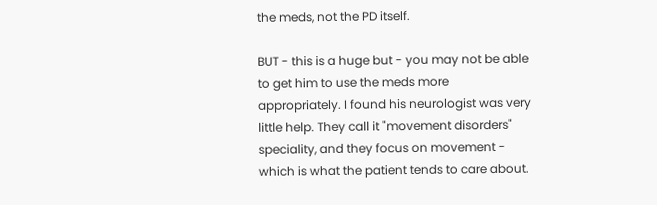the meds, not the PD itself.

BUT - this is a huge but - you may not be able to get him to use the meds more appropriately. I found his neurologist was very little help. They call it "movement disorders" speciality, and they focus on movement - which is what the patient tends to care about.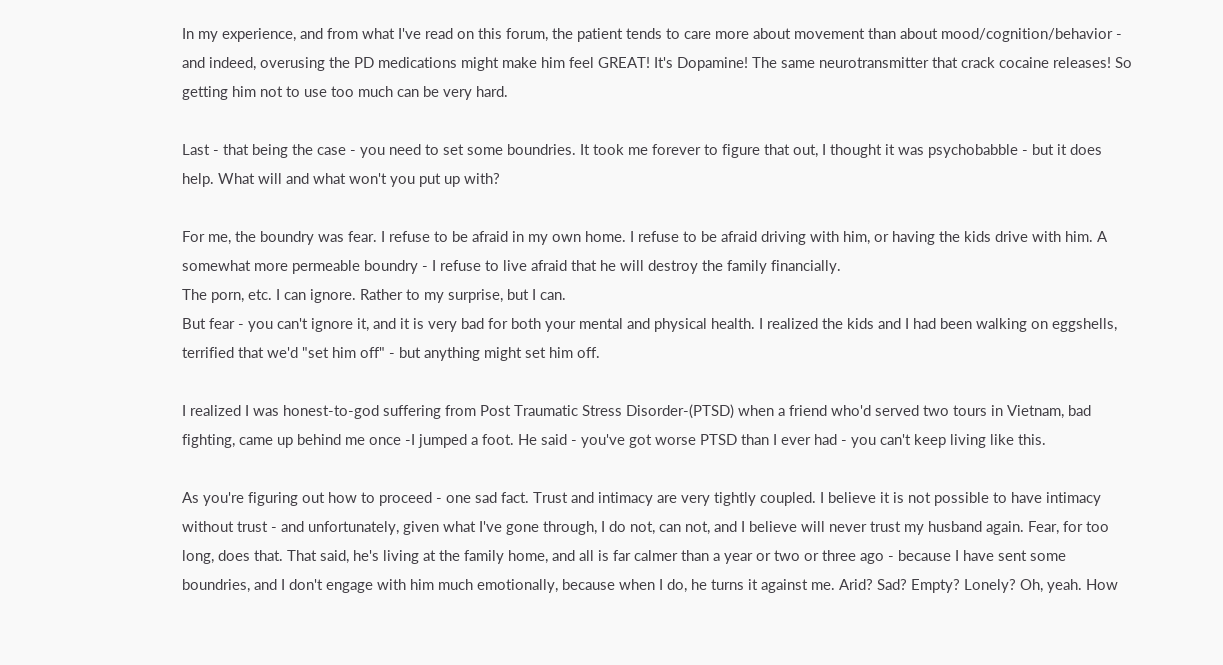In my experience, and from what I've read on this forum, the patient tends to care more about movement than about mood/cognition/behavior - and indeed, overusing the PD medications might make him feel GREAT! It's Dopamine! The same neurotransmitter that crack cocaine releases! So getting him not to use too much can be very hard.

Last - that being the case - you need to set some boundries. It took me forever to figure that out, I thought it was psychobabble - but it does help. What will and what won't you put up with?

For me, the boundry was fear. I refuse to be afraid in my own home. I refuse to be afraid driving with him, or having the kids drive with him. A somewhat more permeable boundry - I refuse to live afraid that he will destroy the family financially.
The porn, etc. I can ignore. Rather to my surprise, but I can.
But fear - you can't ignore it, and it is very bad for both your mental and physical health. I realized the kids and I had been walking on eggshells, terrified that we'd "set him off" - but anything might set him off.

I realized I was honest-to-god suffering from Post Traumatic Stress Disorder-(PTSD) when a friend who'd served two tours in Vietnam, bad fighting, came up behind me once -I jumped a foot. He said - you've got worse PTSD than I ever had - you can't keep living like this.

As you're figuring out how to proceed - one sad fact. Trust and intimacy are very tightly coupled. I believe it is not possible to have intimacy without trust - and unfortunately, given what I've gone through, I do not, can not, and I believe will never trust my husband again. Fear, for too long, does that. That said, he's living at the family home, and all is far calmer than a year or two or three ago - because I have sent some boundries, and I don't engage with him much emotionally, because when I do, he turns it against me. Arid? Sad? Empty? Lonely? Oh, yeah. How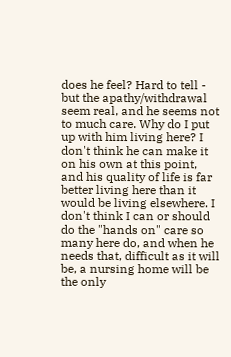does he feel? Hard to tell - but the apathy/withdrawal seem real, and he seems not to much care. Why do I put up with him living here? I don't think he can make it on his own at this point, and his quality of life is far better living here than it would be living elsewhere. I don't think I can or should do the "hands on" care so many here do, and when he needs that, difficult as it will be, a nursing home will be the only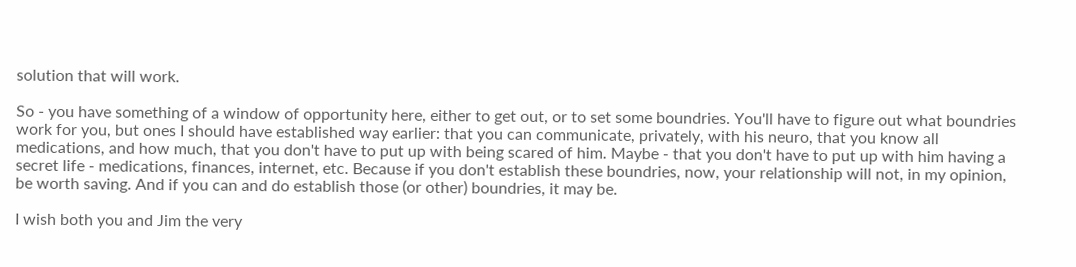solution that will work.

So - you have something of a window of opportunity here, either to get out, or to set some boundries. You'll have to figure out what boundries work for you, but ones I should have established way earlier: that you can communicate, privately, with his neuro, that you know all medications, and how much, that you don't have to put up with being scared of him. Maybe - that you don't have to put up with him having a secret life - medications, finances, internet, etc. Because if you don't establish these boundries, now, your relationship will not, in my opinion, be worth saving. And if you can and do establish those (or other) boundries, it may be.

I wish both you and Jim the very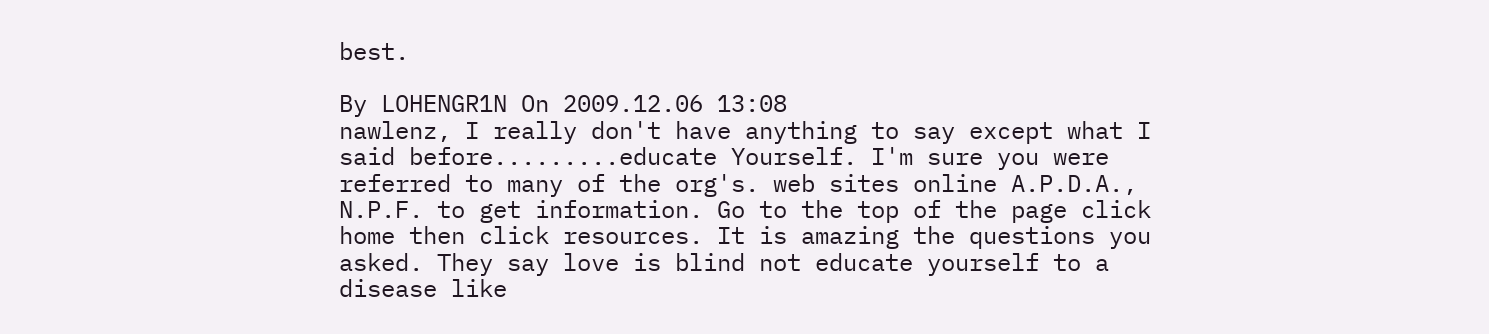best.

By LOHENGR1N On 2009.12.06 13:08
nawlenz, I really don't have anything to say except what I said before.........educate Yourself. I'm sure you were referred to many of the org's. web sites online A.P.D.A., N.P.F. to get information. Go to the top of the page click home then click resources. It is amazing the questions you asked. They say love is blind not educate yourself to a disease like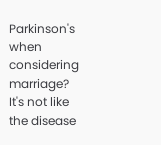Parkinson's when considering marriage? It's not like the disease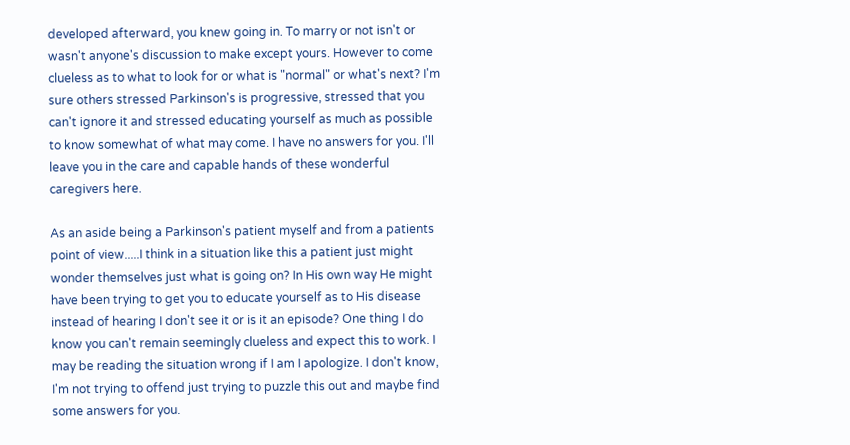developed afterward, you knew going in. To marry or not isn't or wasn't anyone's discussion to make except yours. However to come clueless as to what to look for or what is "normal" or what's next? I'm sure others stressed Parkinson's is progressive, stressed that you can't ignore it and stressed educating yourself as much as possible to know somewhat of what may come. I have no answers for you. I'll leave you in the care and capable hands of these wonderful caregivers here.

As an aside being a Parkinson's patient myself and from a patients point of view.....I think in a situation like this a patient just might wonder themselves just what is going on? In His own way He might have been trying to get you to educate yourself as to His disease instead of hearing I don't see it or is it an episode? One thing I do know you can't remain seemingly clueless and expect this to work. I may be reading the situation wrong if I am I apologize. I don't know, I'm not trying to offend just trying to puzzle this out and maybe find some answers for you.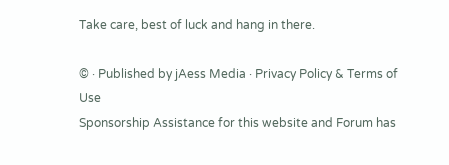Take care, best of luck and hang in there.

© · Published by jAess Media · Privacy Policy & Terms of Use
Sponsorship Assistance for this website and Forum has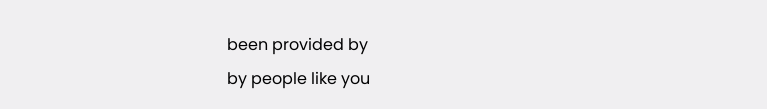been provided by
by people like you